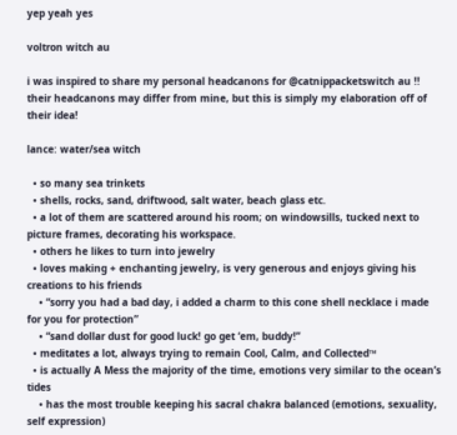yep yeah yes

voltron witch au

i was inspired to share my personal headcanons for @catnippacketswitch au !! their headcanons may differ from mine, but this is simply my elaboration off of their idea!

lance: water/sea witch

  • so many sea trinkets
  • shells, rocks, sand, driftwood, salt water, beach glass etc.
  • a lot of them are scattered around his room; on windowsills, tucked next to picture frames, decorating his workspace.
  • others he likes to turn into jewelry
  • loves making + enchanting jewelry, is very generous and enjoys giving his creations to his friends
    • “sorry you had a bad day, i added a charm to this cone shell necklace i made for you for protection”
    • “sand dollar dust for good luck! go get ‘em, buddy!”
  • meditates a lot, always trying to remain Cool, Calm, and Collected™
  • is actually A Mess the majority of the time, emotions very similar to the ocean’s tides
    • has the most trouble keeping his sacral chakra balanced (emotions, sexuality, self expression)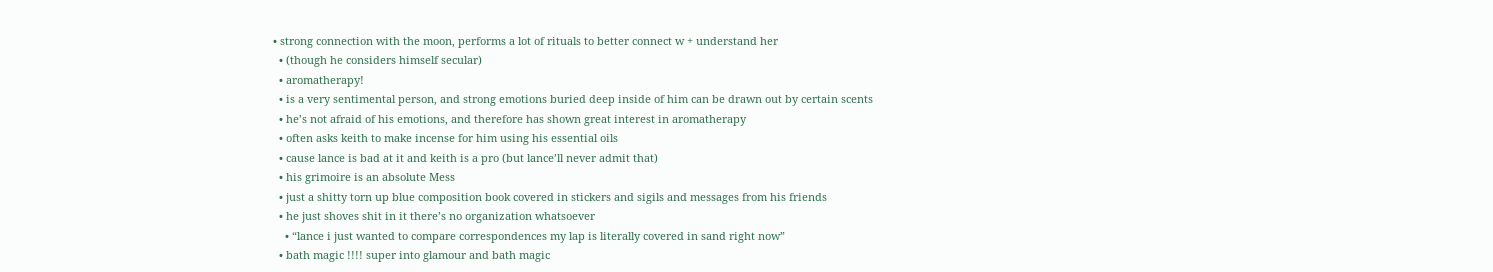• strong connection with the moon, performs a lot of rituals to better connect w + understand her
  • (though he considers himself secular)
  • aromatherapy!
  • is a very sentimental person, and strong emotions buried deep inside of him can be drawn out by certain scents
  • he’s not afraid of his emotions, and therefore has shown great interest in aromatherapy
  • often asks keith to make incense for him using his essential oils
  • cause lance is bad at it and keith is a pro (but lance’ll never admit that)
  • his grimoire is an absolute Mess
  • just a shitty torn up blue composition book covered in stickers and sigils and messages from his friends
  • he just shoves shit in it there’s no organization whatsoever
    • “lance i just wanted to compare correspondences my lap is literally covered in sand right now”
  • bath magic !!!! super into glamour and bath magic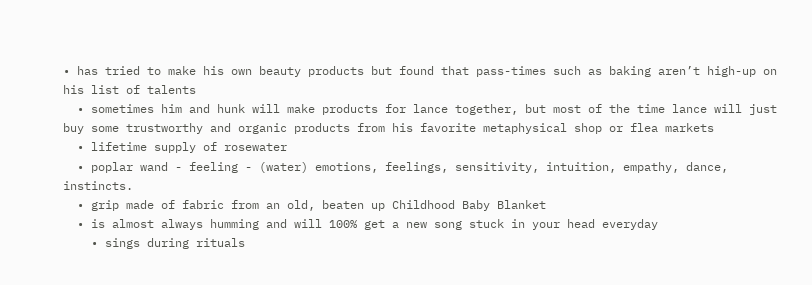• has tried to make his own beauty products but found that pass-times such as baking aren’t high-up on his list of talents
  • sometimes him and hunk will make products for lance together, but most of the time lance will just buy some trustworthy and organic products from his favorite metaphysical shop or flea markets
  • lifetime supply of rosewater
  • poplar wand - feeling - (water) emotions, feelings, sensitivity, intuition, empathy, dance, instincts.
  • grip made of fabric from an old, beaten up Childhood Baby Blanket
  • is almost always humming and will 100% get a new song stuck in your head everyday
    • sings during rituals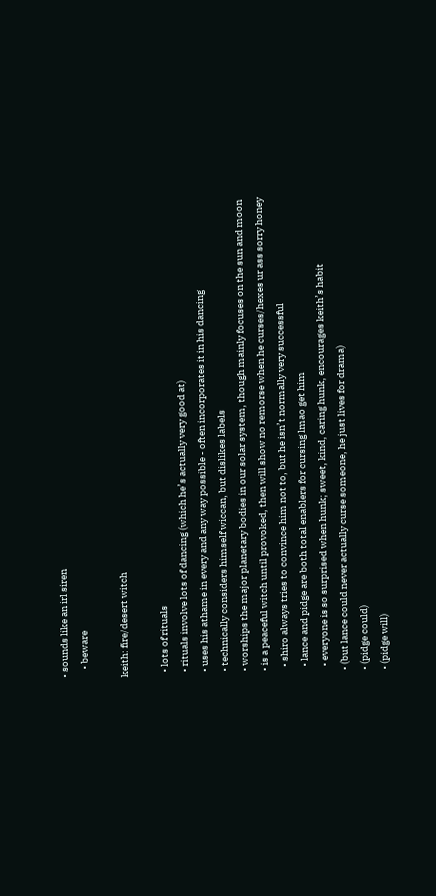• sounds like an irl siren
    • beware

keith: fire/desert witch

  • lots of rituals
  • rituals involve lots of dancing (which he’s actually very good at)
  • uses his athame in every and any way possible - often incorporates it in his dancing
  • technically considers himself wiccan, but dislikes labels
  • worships the major planetary bodies in our solar system, though mainly focuses on the sun and moon
  • is a peaceful witch until provoked, then will show no remorse when he curses/hexes ur ass sorry honey
    • shiro always tries to convince him not to, but he isn’t normally very successful
    • lance and pidge are both total enablers for cursing lmao get him
    • everyone is so surprised when hunk; sweet, kind, caring hunk, encourages keith’s habit
  • (but lance could never actually curse someone, he just lives for drama)
  • (pidge could)
  • (pidge will)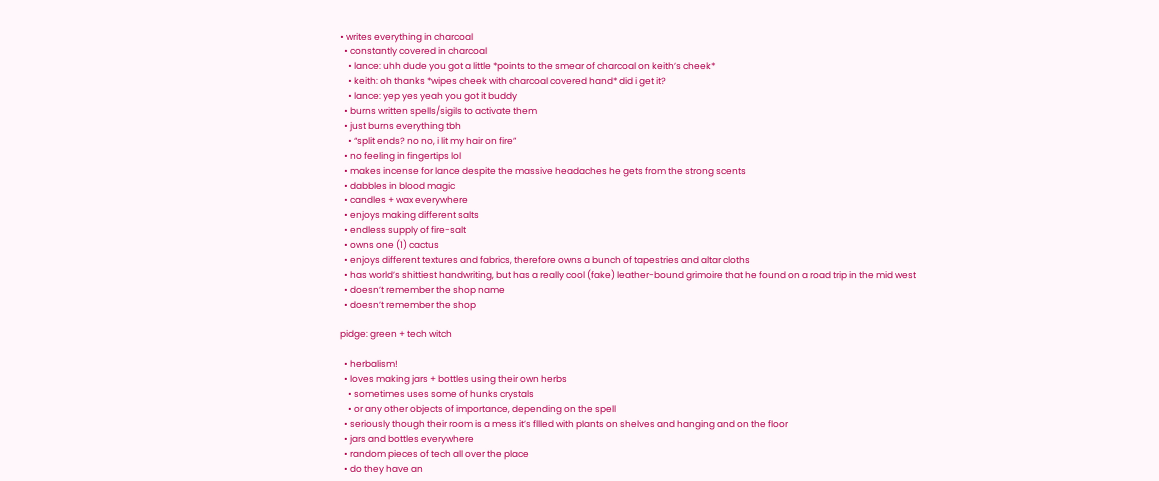• writes everything in charcoal
  • constantly covered in charcoal
    • lance: uhh dude you got a little *points to the smear of charcoal on keith’s cheek*
    • keith: oh thanks *wipes cheek with charcoal covered hand* did i get it?
    • lance: yep yes yeah you got it buddy
  • burns written spells/sigils to activate them
  • just burns everything tbh
    • “split ends? no no, i lit my hair on fire”
  • no feeling in fingertips lol
  • makes incense for lance despite the massive headaches he gets from the strong scents
  • dabbles in blood magic
  • candles + wax everywhere
  • enjoys making different salts
  • endless supply of fire-salt
  • owns one (1) cactus
  • enjoys different textures and fabrics, therefore owns a bunch of tapestries and altar cloths
  • has world’s shittiest handwriting, but has a really cool (fake) leather-bound grimoire that he found on a road trip in the mid west
  • doesn’t remember the shop name
  • doesn’t remember the shop

pidge: green + tech witch

  • herbalism!
  • loves making jars + bottles using their own herbs
    • sometimes uses some of hunks crystals
    • or any other objects of importance, depending on the spell
  • seriously though their room is a mess it’s fllled with plants on shelves and hanging and on the floor
  • jars and bottles everywhere
  • random pieces of tech all over the place
  • do they have an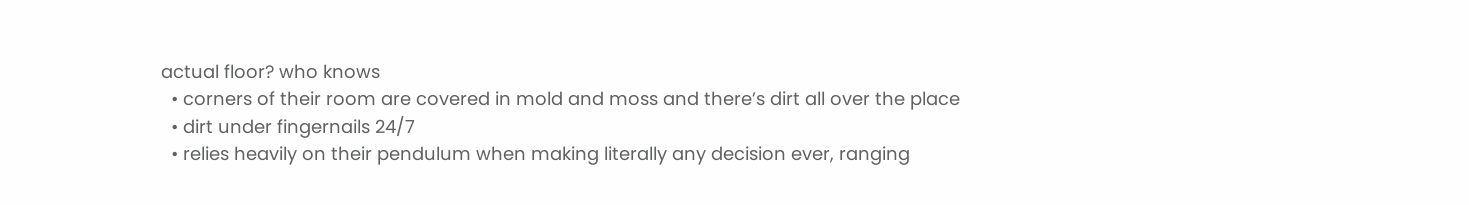actual floor? who knows
  • corners of their room are covered in mold and moss and there’s dirt all over the place
  • dirt under fingernails 24/7
  • relies heavily on their pendulum when making literally any decision ever, ranging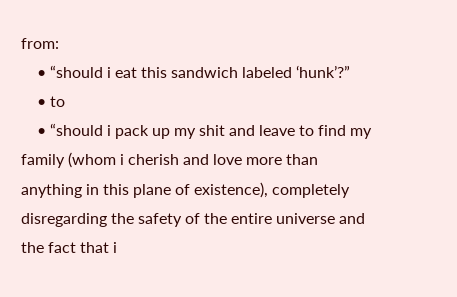from:
    • “should i eat this sandwich labeled ‘hunk’?”
    • to
    • “should i pack up my shit and leave to find my family (whom i cherish and love more than anything in this plane of existence), completely disregarding the safety of the entire universe and the fact that i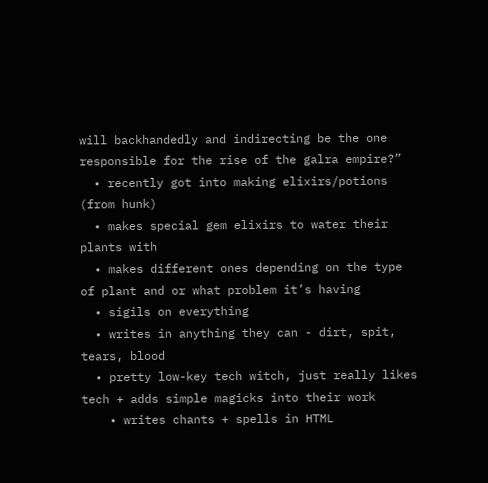will backhandedly and indirecting be the one responsible for the rise of the galra empire?”
  • recently got into making elixirs/potions (from hunk)
  • makes special gem elixirs to water their plants with
  • makes different ones depending on the type of plant and or what problem it’s having
  • sigils on everything
  • writes in anything they can - dirt, spit, tears, blood
  • pretty low-key tech witch, just really likes tech + adds simple magicks into their work
    • writes chants + spells in HTML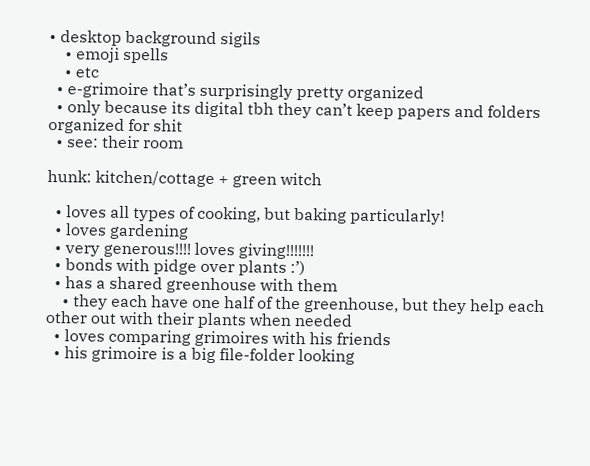• desktop background sigils
    • emoji spells
    • etc
  • e-grimoire that’s surprisingly pretty organized
  • only because its digital tbh they can’t keep papers and folders organized for shit
  • see: their room

hunk: kitchen/cottage + green witch

  • loves all types of cooking, but baking particularly!
  • loves gardening
  • very generous!!!! loves giving!!!!!!!
  • bonds with pidge over plants :’)
  • has a shared greenhouse with them
    • they each have one half of the greenhouse, but they help each other out with their plants when needed
  • loves comparing grimoires with his friends
  • his grimoire is a big file-folder looking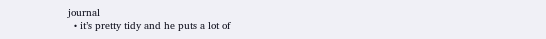journal
  • it’s pretty tidy and he puts a lot of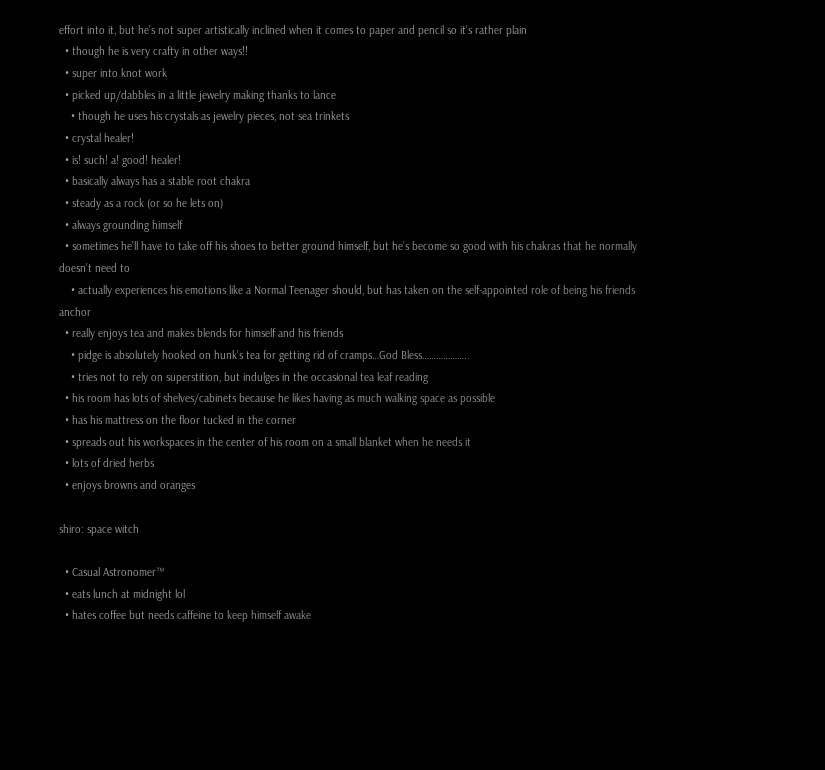effort into it, but he’s not super artistically inclined when it comes to paper and pencil so it’s rather plain
  • though he is very crafty in other ways!!
  • super into knot work
  • picked up/dabbles in a little jewelry making thanks to lance
    • though he uses his crystals as jewelry pieces, not sea trinkets
  • crystal healer!
  • is! such! a! good! healer!
  • basically always has a stable root chakra
  • steady as a rock (or so he lets on)
  • always grounding himself
  • sometimes he’ll have to take off his shoes to better ground himself, but he’s become so good with his chakras that he normally doesn’t need to
    • actually experiences his emotions like a Normal Teenager should, but has taken on the self-appointed role of being his friends anchor
  • really enjoys tea and makes blends for himself and his friends
    • pidge is absolutely hooked on hunk’s tea for getting rid of cramps…God Bless………………..
    • tries not to rely on superstition, but indulges in the occasional tea leaf reading
  • his room has lots of shelves/cabinets because he likes having as much walking space as possible
  • has his mattress on the floor tucked in the corner
  • spreads out his workspaces in the center of his room on a small blanket when he needs it
  • lots of dried herbs
  • enjoys browns and oranges

shiro: space witch

  • Casual Astronomer™
  • eats lunch at midnight lol
  • hates coffee but needs caffeine to keep himself awake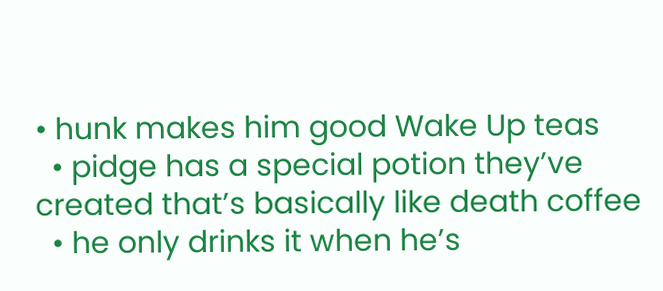• hunk makes him good Wake Up teas
  • pidge has a special potion they’ve created that’s basically like death coffee
  • he only drinks it when he’s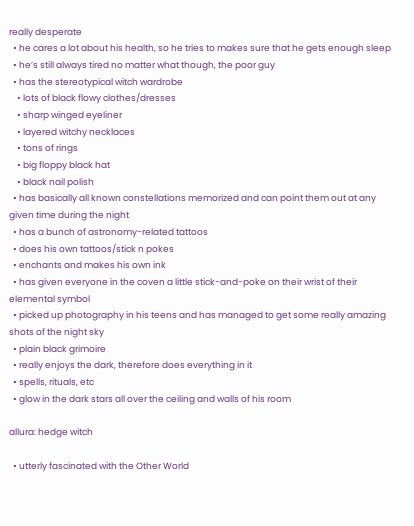really desperate
  • he cares a lot about his health, so he tries to makes sure that he gets enough sleep
  • he’s still always tired no matter what though, the poor guy
  • has the stereotypical witch wardrobe
    • lots of black flowy clothes/dresses
    • sharp winged eyeliner
    • layered witchy necklaces
    • tons of rings
    • big floppy black hat
    • black nail polish
  • has basically all known constellations memorized and can point them out at any given time during the night
  • has a bunch of astronomy-related tattoos
  • does his own tattoos/stick n pokes
  • enchants and makes his own ink
  • has given everyone in the coven a little stick-and-poke on their wrist of their elemental symbol
  • picked up photography in his teens and has managed to get some really amazing shots of the night sky
  • plain black grimoire
  • really enjoys the dark, therefore does everything in it
  • spells, rituals, etc
  • glow in the dark stars all over the ceiling and walls of his room

allura: hedge witch

  • utterly fascinated with the Other World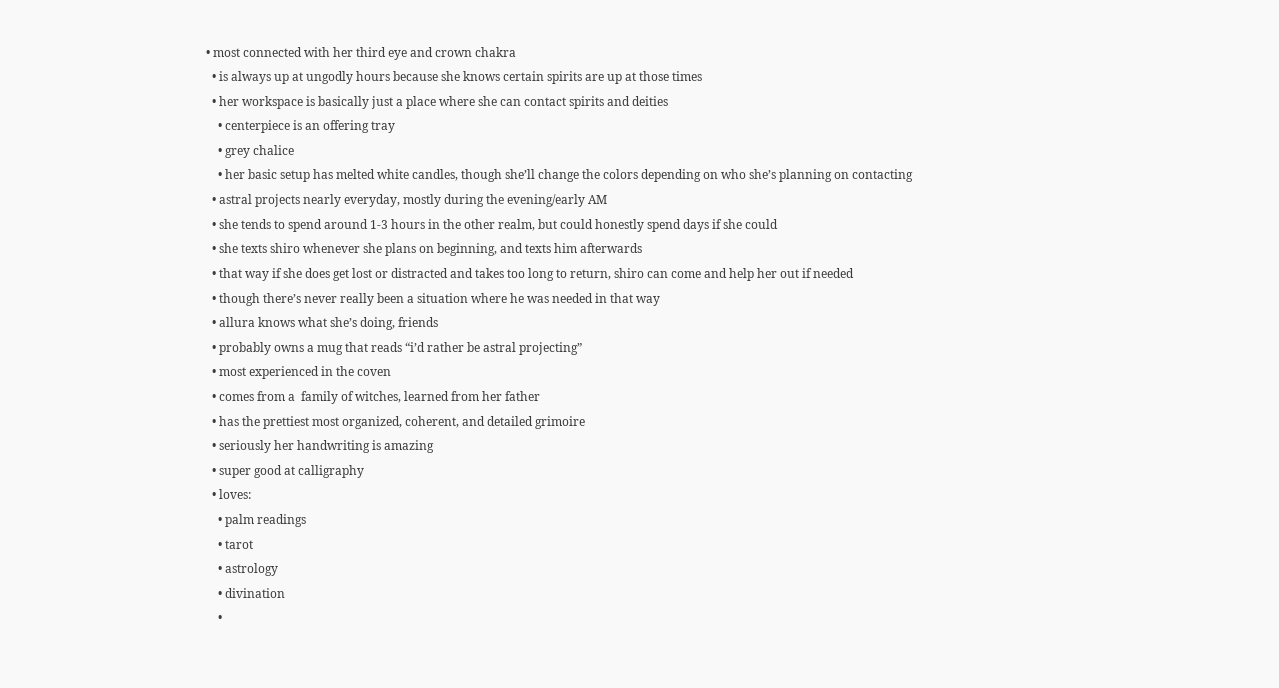• most connected with her third eye and crown chakra
  • is always up at ungodly hours because she knows certain spirits are up at those times
  • her workspace is basically just a place where she can contact spirits and deities
    • centerpiece is an offering tray
    • grey chalice
    • her basic setup has melted white candles, though she’ll change the colors depending on who she’s planning on contacting
  • astral projects nearly everyday, mostly during the evening/early AM
  • she tends to spend around 1-3 hours in the other realm, but could honestly spend days if she could
  • she texts shiro whenever she plans on beginning, and texts him afterwards
  • that way if she does get lost or distracted and takes too long to return, shiro can come and help her out if needed
  • though there’s never really been a situation where he was needed in that way
  • allura knows what she’s doing, friends
  • probably owns a mug that reads “i’d rather be astral projecting”
  • most experienced in the coven
  • comes from a  family of witches, learned from her father
  • has the prettiest most organized, coherent, and detailed grimoire
  • seriously her handwriting is amazing
  • super good at calligraphy
  • loves:
    • palm readings
    • tarot
    • astrology
    • divination
    •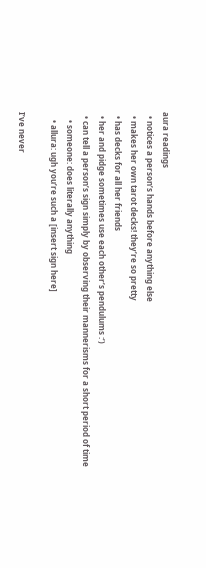aura readings
  • notices a person’s hands before anything else
  • makes her own tarot decks! they’re so pretty
  • has decks for all her friends
  • her and pidge sometimes use each other’s pendulums :’)
  • can tell a person’s sign simply by observing their mannerisms for a short period of time
    • someone: does literally anything
    • allura: ugh you’re such a [insert sign here]

I’ve never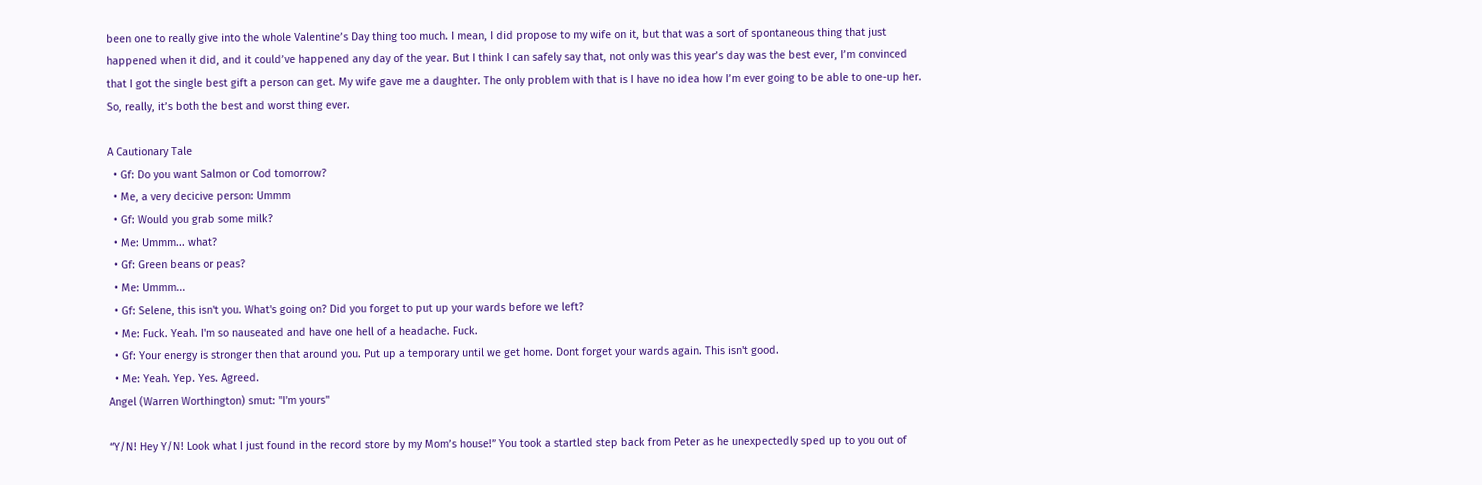been one to really give into the whole Valentine’s Day thing too much. I mean, I did propose to my wife on it, but that was a sort of spontaneous thing that just happened when it did, and it could’ve happened any day of the year. But I think I can safely say that, not only was this year’s day was the best ever, I’m convinced that I got the single best gift a person can get. My wife gave me a daughter. The only problem with that is I have no idea how I’m ever going to be able to one-up her. So, really, it’s both the best and worst thing ever.

A Cautionary Tale
  • Gf: Do you want Salmon or Cod tomorrow?
  • Me, a very decicive person: Ummm
  • Gf: Would you grab some milk?
  • Me: Ummm... what?
  • Gf: Green beans or peas?
  • Me: Ummm...
  • Gf: Selene, this isn't you. What's going on? Did you forget to put up your wards before we left?
  • Me: Fuck. Yeah. I'm so nauseated and have one hell of a headache. Fuck.
  • Gf: Your energy is stronger then that around you. Put up a temporary until we get home. Dont forget your wards again. This isn't good.
  • Me: Yeah. Yep. Yes. Agreed.
Angel (Warren Worthington) smut: "I'm yours"

“Y/N! Hey Y/N! Look what I just found in the record store by my Mom’s house!” You took a startled step back from Peter as he unexpectedly sped up to you out of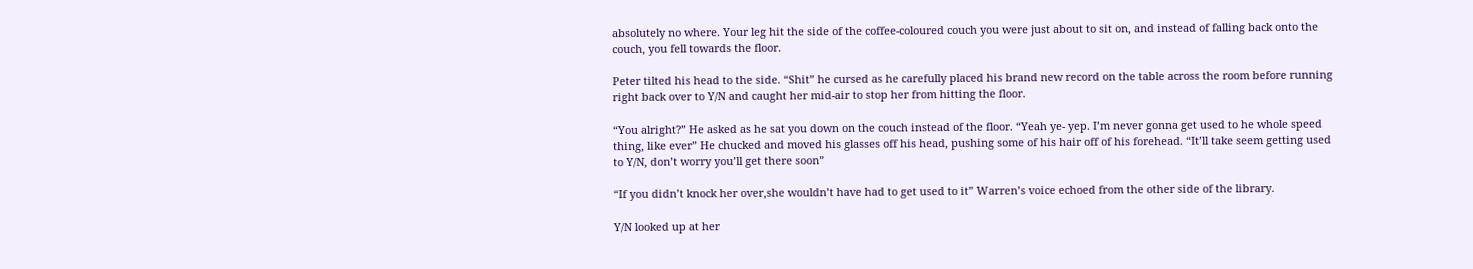absolutely no where. Your leg hit the side of the coffee-coloured couch you were just about to sit on, and instead of falling back onto the couch, you fell towards the floor.

Peter tilted his head to the side. “Shit” he cursed as he carefully placed his brand new record on the table across the room before running right back over to Y/N and caught her mid-air to stop her from hitting the floor.

“You alright?” He asked as he sat you down on the couch instead of the floor. “Yeah ye- yep. I’m never gonna get used to he whole speed thing, like ever” He chucked and moved his glasses off his head, pushing some of his hair off of his forehead. “It’ll take seem getting used to Y/N, don’t worry you’ll get there soon”

“If you didn’t knock her over,she wouldn’t have had to get used to it” Warren’s voice echoed from the other side of the library.

Y/N looked up at her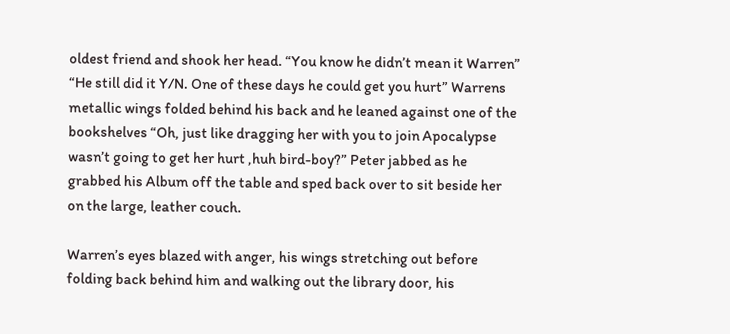oldest friend and shook her head. “You know he didn’t mean it Warren” “He still did it Y/N. One of these days he could get you hurt” Warrens metallic wings folded behind his back and he leaned against one of the bookshelves “Oh, just like dragging her with you to join Apocalypse wasn’t going to get her hurt ,huh bird-boy?” Peter jabbed as he grabbed his Album off the table and sped back over to sit beside her on the large, leather couch.

Warren’s eyes blazed with anger, his wings stretching out before folding back behind him and walking out the library door, his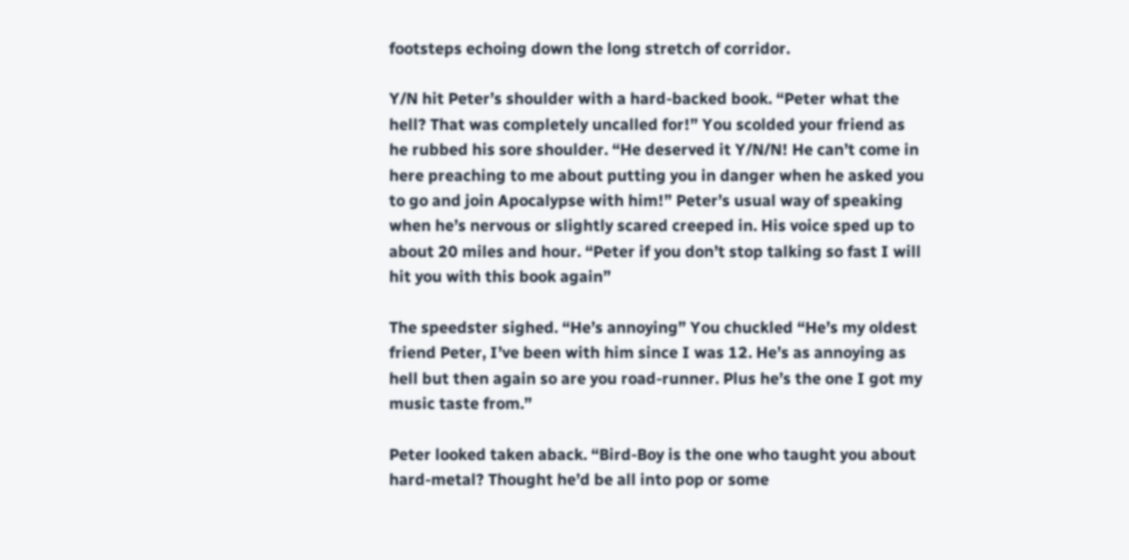footsteps echoing down the long stretch of corridor.

Y/N hit Peter’s shoulder with a hard-backed book. “Peter what the hell? That was completely uncalled for!” You scolded your friend as he rubbed his sore shoulder. “He deserved it Y/N/N! He can’t come in here preaching to me about putting you in danger when he asked you to go and join Apocalypse with him!” Peter’s usual way of speaking when he’s nervous or slightly scared creeped in. His voice sped up to about 20 miles and hour. “Peter if you don’t stop talking so fast I will hit you with this book again”

The speedster sighed. “He’s annoying” You chuckled “He’s my oldest friend Peter, I’ve been with him since I was 12. He’s as annoying as hell but then again so are you road-runner. Plus he’s the one I got my music taste from.”

Peter looked taken aback. “Bird-Boy is the one who taught you about hard-metal? Thought he’d be all into pop or some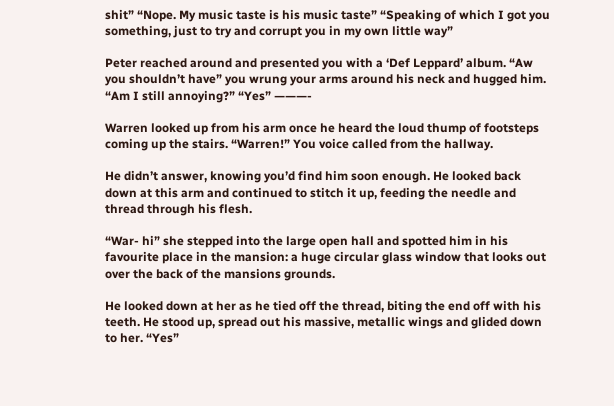shit” “Nope. My music taste is his music taste” “Speaking of which I got you something, just to try and corrupt you in my own little way”

Peter reached around and presented you with a ‘Def Leppard’ album. “Aw you shouldn’t have” you wrung your arms around his neck and hugged him. “Am I still annoying?” “Yes” ———-

Warren looked up from his arm once he heard the loud thump of footsteps coming up the stairs. “Warren!” You voice called from the hallway.

He didn’t answer, knowing you’d find him soon enough. He looked back down at this arm and continued to stitch it up, feeding the needle and thread through his flesh.

“War- hi” she stepped into the large open hall and spotted him in his favourite place in the mansion: a huge circular glass window that looks out over the back of the mansions grounds.

He looked down at her as he tied off the thread, biting the end off with his teeth. He stood up, spread out his massive, metallic wings and glided down to her. “Yes”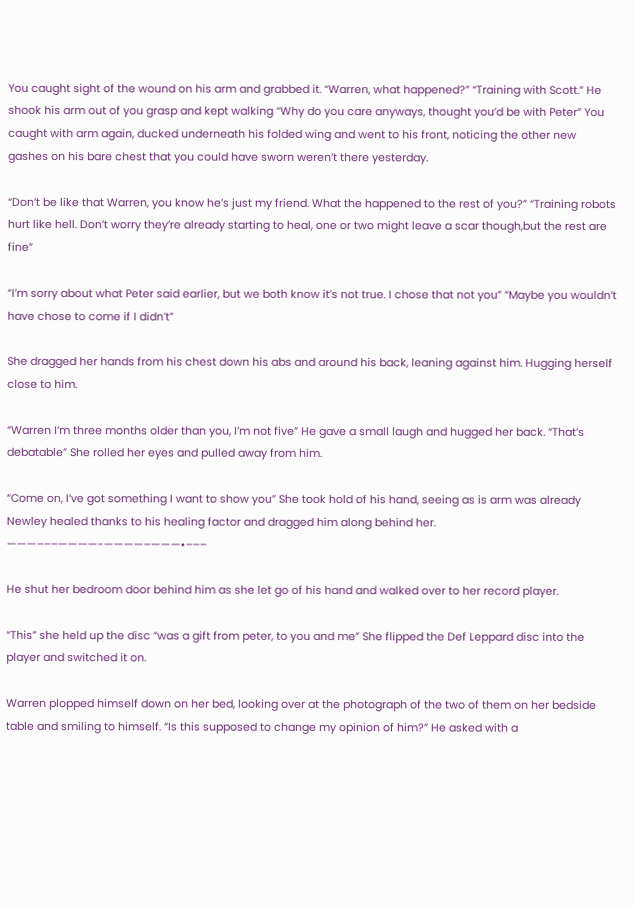You caught sight of the wound on his arm and grabbed it. “Warren, what happened?” “Training with Scott.” He shook his arm out of you grasp and kept walking “Why do you care anyways, thought you’d be with Peter” You caught with arm again, ducked underneath his folded wing and went to his front, noticing the other new gashes on his bare chest that you could have sworn weren’t there yesterday.

“Don’t be like that Warren, you know he’s just my friend. What the happened to the rest of you?” “Training robots hurt like hell. Don’t worry they’re already starting to heal, one or two might leave a scar though,but the rest are fine”

“I’m sorry about what Peter said earlier, but we both know it’s not true. I chose that not you” “Maybe you wouldn’t have chose to come if I didn’t”

She dragged her hands from his chest down his abs and around his back, leaning against him. Hugging herself close to him.

“Warren I’m three months older than you, I’m not five” He gave a small laugh and hugged her back. “That’s debatable” She rolled her eyes and pulled away from him.

“Come on, I’ve got something I want to show you” She took hold of his hand, seeing as is arm was already Newley healed thanks to his healing factor and dragged him along behind her. ———–––————-————–———•–––

He shut her bedroom door behind him as she let go of his hand and walked over to her record player.

“This” she held up the disc “was a gift from peter, to you and me” She flipped the Def Leppard disc into the player and switched it on.

Warren plopped himself down on her bed, looking over at the photograph of the two of them on her bedside table and smiling to himself. “Is this supposed to change my opinion of him?” He asked with a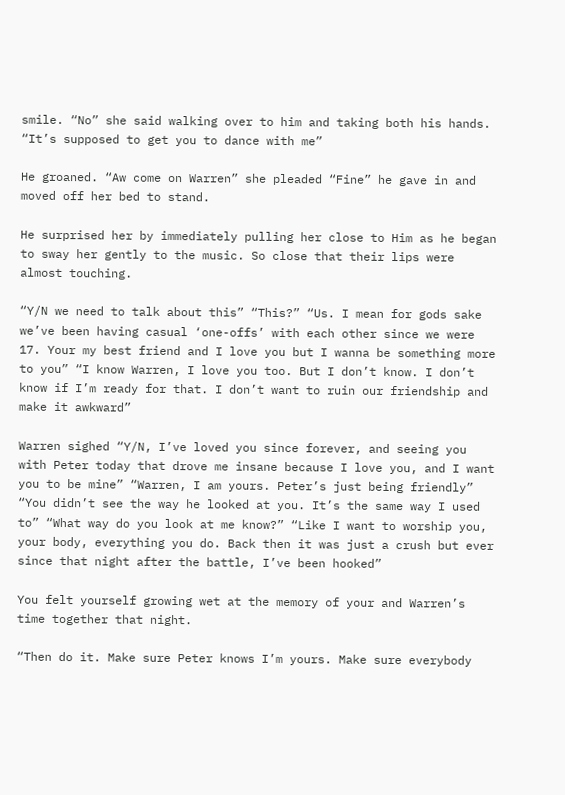smile. “No” she said walking over to him and taking both his hands. “It’s supposed to get you to dance with me”

He groaned. “Aw come on Warren” she pleaded “Fine” he gave in and moved off her bed to stand.

He surprised her by immediately pulling her close to Him as he began to sway her gently to the music. So close that their lips were almost touching.

“Y/N we need to talk about this” “This?” “Us. I mean for gods sake we’ve been having casual ‘one-offs’ with each other since we were 17. Your my best friend and I love you but I wanna be something more to you” “I know Warren, I love you too. But I don’t know. I don’t know if I’m ready for that. I don’t want to ruin our friendship and make it awkward”

Warren sighed “Y/N, I’ve loved you since forever, and seeing you with Peter today that drove me insane because I love you, and I want you to be mine” “Warren, I am yours. Peter’s just being friendly” “You didn’t see the way he looked at you. It’s the same way I used to” “What way do you look at me know?” “Like I want to worship you, your body, everything you do. Back then it was just a crush but ever since that night after the battle, I’ve been hooked”

You felt yourself growing wet at the memory of your and Warren’s time together that night.

“Then do it. Make sure Peter knows I’m yours. Make sure everybody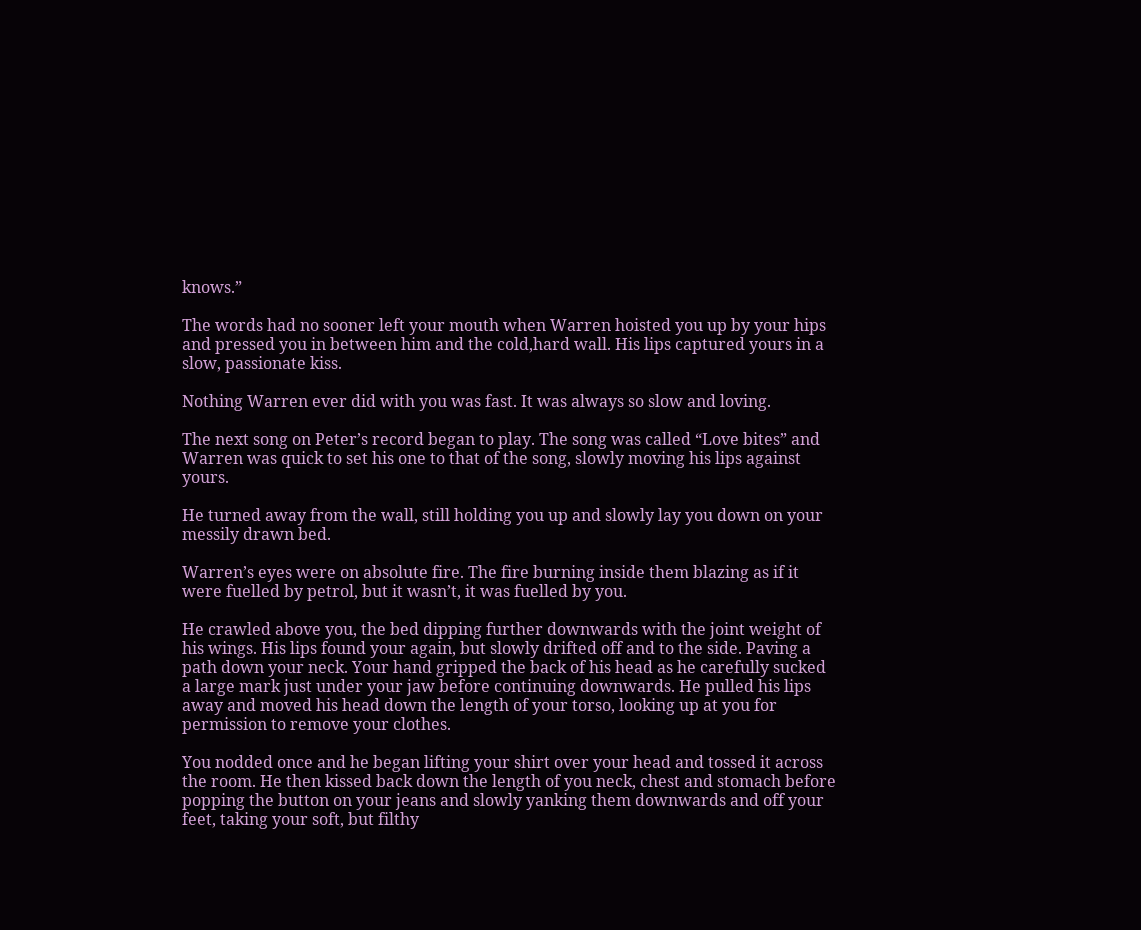knows.”

The words had no sooner left your mouth when Warren hoisted you up by your hips and pressed you in between him and the cold,hard wall. His lips captured yours in a slow, passionate kiss.

Nothing Warren ever did with you was fast. It was always so slow and loving.

The next song on Peter’s record began to play. The song was called “Love bites” and Warren was quick to set his one to that of the song, slowly moving his lips against yours.

He turned away from the wall, still holding you up and slowly lay you down on your messily drawn bed.

Warren’s eyes were on absolute fire. The fire burning inside them blazing as if it were fuelled by petrol, but it wasn’t, it was fuelled by you.

He crawled above you, the bed dipping further downwards with the joint weight of his wings. His lips found your again, but slowly drifted off and to the side. Paving a path down your neck. Your hand gripped the back of his head as he carefully sucked a large mark just under your jaw before continuing downwards. He pulled his lips away and moved his head down the length of your torso, looking up at you for permission to remove your clothes.

You nodded once and he began lifting your shirt over your head and tossed it across the room. He then kissed back down the length of you neck, chest and stomach before popping the button on your jeans and slowly yanking them downwards and off your feet, taking your soft, but filthy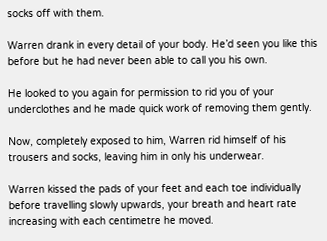socks off with them.

Warren drank in every detail of your body. He’d seen you like this before but he had never been able to call you his own.

He looked to you again for permission to rid you of your underclothes and he made quick work of removing them gently.

Now, completely exposed to him, Warren rid himself of his trousers and socks, leaving him in only his underwear.

Warren kissed the pads of your feet and each toe individually before travelling slowly upwards, your breath and heart rate increasing with each centimetre he moved.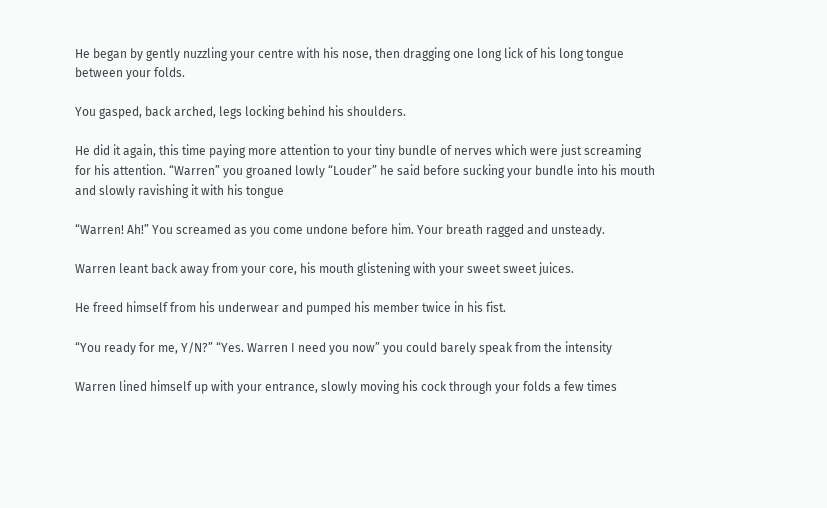He began by gently nuzzling your centre with his nose, then dragging one long lick of his long tongue between your folds.

You gasped, back arched, legs locking behind his shoulders.

He did it again, this time paying more attention to your tiny bundle of nerves which were just screaming for his attention. “Warren” you groaned lowly “Louder” he said before sucking your bundle into his mouth and slowly ravishing it with his tongue

“Warren! Ah!” You screamed as you come undone before him. Your breath ragged and unsteady.

Warren leant back away from your core, his mouth glistening with your sweet sweet juices.

He freed himself from his underwear and pumped his member twice in his fist.

“You ready for me, Y/N?” “Yes. Warren I need you now” you could barely speak from the intensity

Warren lined himself up with your entrance, slowly moving his cock through your folds a few times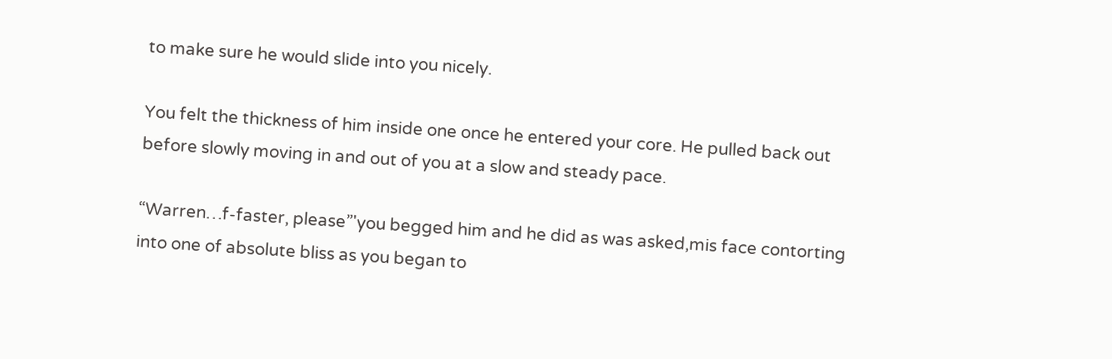to make sure he would slide into you nicely.

You felt the thickness of him inside one once he entered your core. He pulled back out before slowly moving in and out of you at a slow and steady pace.

“Warren…f-faster, please”'you begged him and he did as was asked,mis face contorting into one of absolute bliss as you began to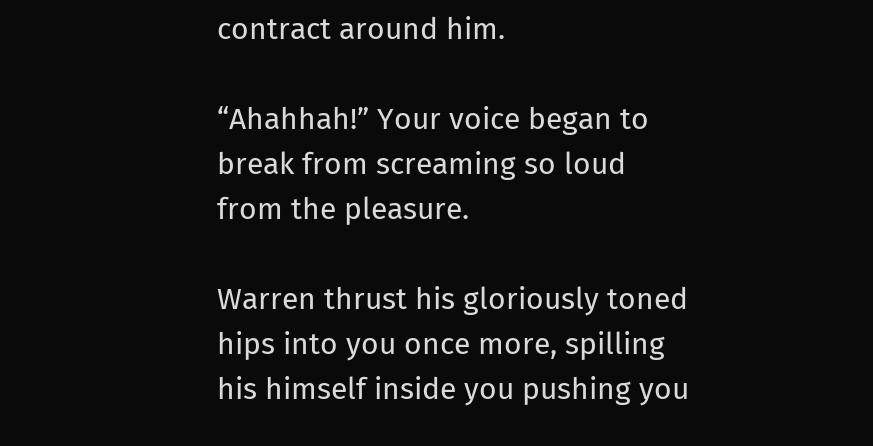contract around him.

“Ahahhah!” Your voice began to break from screaming so loud from the pleasure.

Warren thrust his gloriously toned hips into you once more, spilling his himself inside you pushing you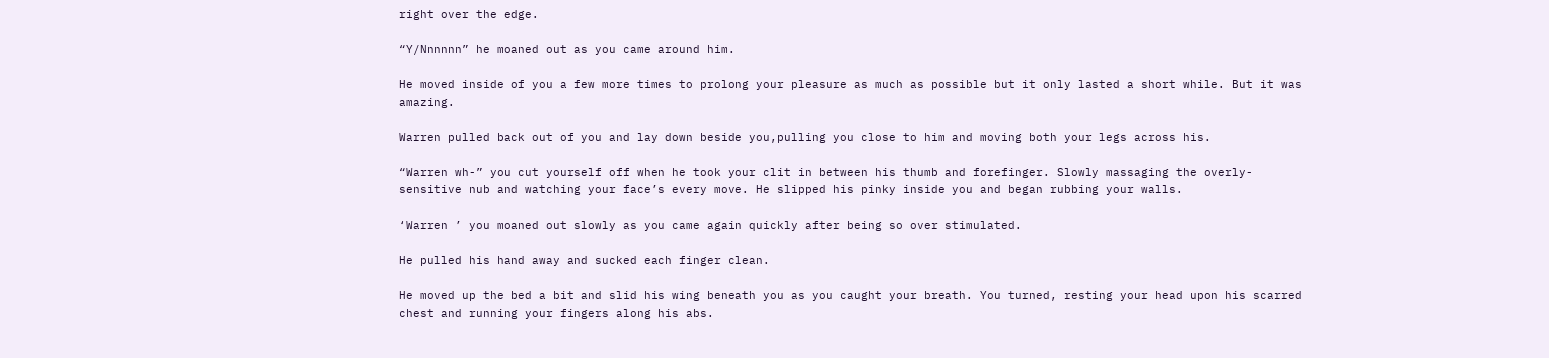right over the edge.

“Y/Nnnnnn” he moaned out as you came around him.

He moved inside of you a few more times to prolong your pleasure as much as possible but it only lasted a short while. But it was amazing.

Warren pulled back out of you and lay down beside you,pulling you close to him and moving both your legs across his.

“Warren wh-” you cut yourself off when he took your clit in between his thumb and forefinger. Slowly massaging the overly-sensitive nub and watching your face’s every move. He slipped his pinky inside you and began rubbing your walls.

‘Warren ’ you moaned out slowly as you came again quickly after being so over stimulated.

He pulled his hand away and sucked each finger clean.

He moved up the bed a bit and slid his wing beneath you as you caught your breath. You turned, resting your head upon his scarred chest and running your fingers along his abs.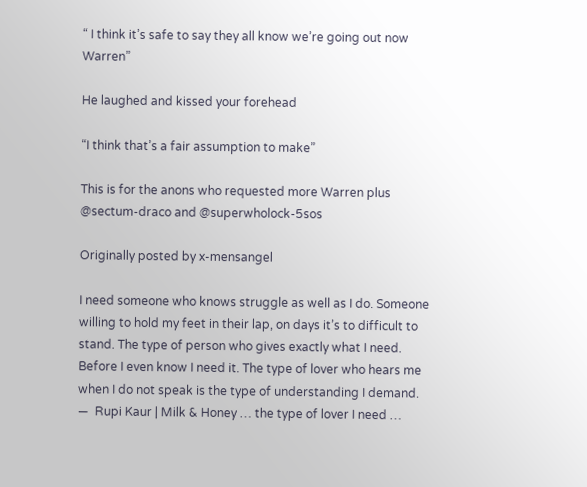“ I think it’s safe to say they all know we’re going out now Warren”

He laughed and kissed your forehead

“I think that’s a fair assumption to make”

This is for the anons who requested more Warren plus @sectum-draco and @superwholock-5sos

Originally posted by x-mensangel

I need someone who knows struggle as well as I do. Someone willing to hold my feet in their lap, on days it’s to difficult to stand. The type of person who gives exactly what I need. Before I even know I need it. The type of lover who hears me when I do not speak is the type of understanding I demand.
—  Rupi Kaur | Milk & Honey … the type of lover I need …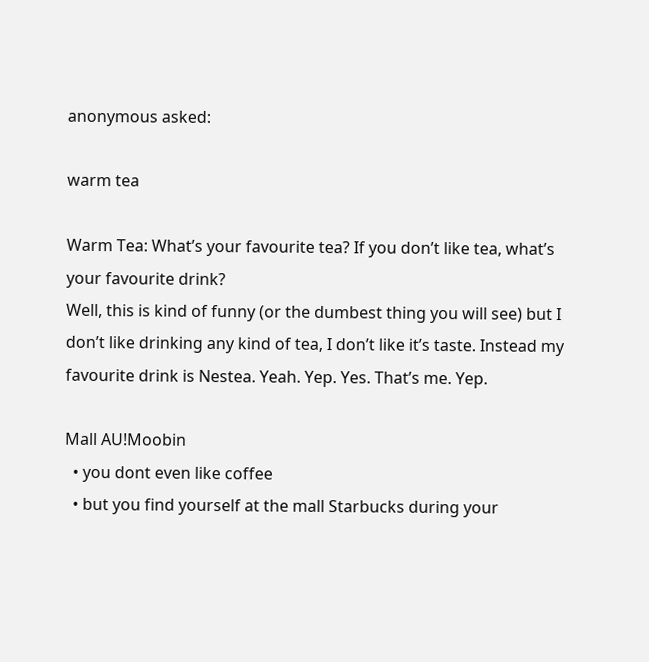anonymous asked:

warm tea

Warm Tea: What’s your favourite tea? If you don’t like tea, what’s your favourite drink?
Well, this is kind of funny (or the dumbest thing you will see) but I don’t like drinking any kind of tea, I don’t like it’s taste. Instead my favourite drink is Nestea. Yeah. Yep. Yes. That’s me. Yep.

Mall AU!Moobin
  • you dont even like coffee
  • but you find yourself at the mall Starbucks during your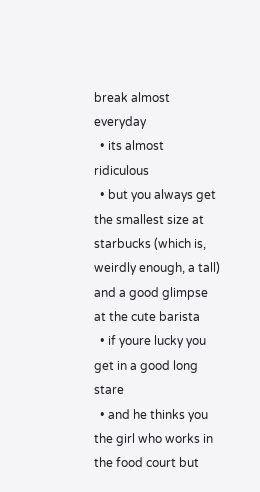break almost everyday
  • its almost ridiculous
  • but you always get the smallest size at starbucks (which is, weirdly enough, a tall) and a good glimpse at the cute barista
  • if youre lucky you get in a good long stare
  • and he thinks you the girl who works in the food court but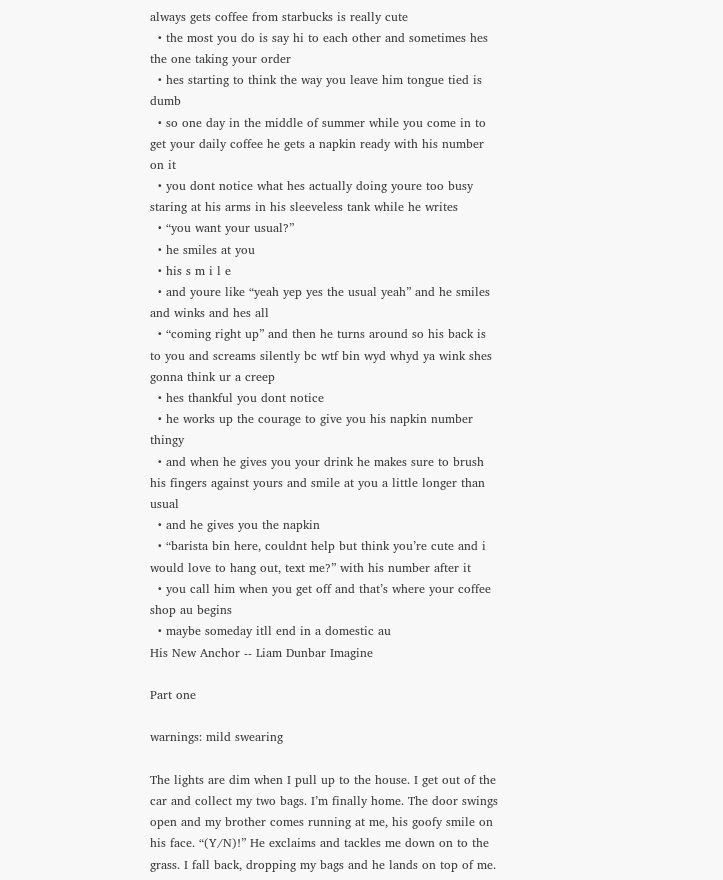always gets coffee from starbucks is really cute
  • the most you do is say hi to each other and sometimes hes the one taking your order
  • hes starting to think the way you leave him tongue tied is dumb
  • so one day in the middle of summer while you come in to get your daily coffee he gets a napkin ready with his number on it
  • you dont notice what hes actually doing youre too busy staring at his arms in his sleeveless tank while he writes
  • “you want your usual?”
  • he smiles at you
  • his s m i l e
  • and youre like “yeah yep yes the usual yeah” and he smiles and winks and hes all
  • “coming right up” and then he turns around so his back is to you and screams silently bc wtf bin wyd whyd ya wink shes gonna think ur a creep
  • hes thankful you dont notice
  • he works up the courage to give you his napkin number thingy
  • and when he gives you your drink he makes sure to brush his fingers against yours and smile at you a little longer than usual
  • and he gives you the napkin
  • “barista bin here, couldnt help but think you’re cute and i would love to hang out, text me?” with his number after it
  • you call him when you get off and that’s where your coffee shop au begins
  • maybe someday itll end in a domestic au
His New Anchor -- Liam Dunbar Imagine

Part one

warnings: mild swearing

The lights are dim when I pull up to the house. I get out of the car and collect my two bags. I’m finally home. The door swings open and my brother comes running at me, his goofy smile on his face. “(Y/N)!” He exclaims and tackles me down on to the grass. I fall back, dropping my bags and he lands on top of me.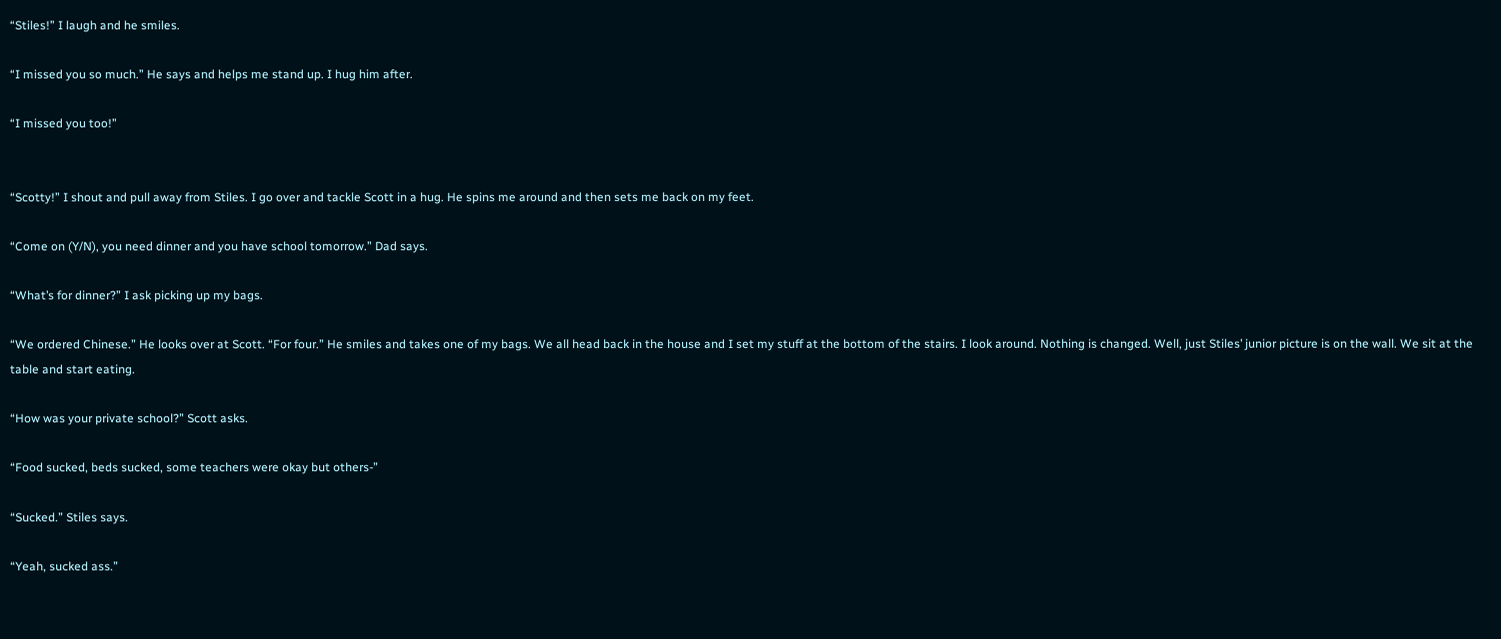“Stiles!” I laugh and he smiles.

“I missed you so much.” He says and helps me stand up. I hug him after.

“I missed you too!”


“Scotty!” I shout and pull away from Stiles. I go over and tackle Scott in a hug. He spins me around and then sets me back on my feet.

“Come on (Y/N), you need dinner and you have school tomorrow.” Dad says.

“What’s for dinner?” I ask picking up my bags.

“We ordered Chinese.” He looks over at Scott. “For four.” He smiles and takes one of my bags. We all head back in the house and I set my stuff at the bottom of the stairs. I look around. Nothing is changed. Well, just Stiles’ junior picture is on the wall. We sit at the table and start eating.

“How was your private school?” Scott asks.

“Food sucked, beds sucked, some teachers were okay but others-”

“Sucked.” Stiles says.

“Yeah, sucked ass.”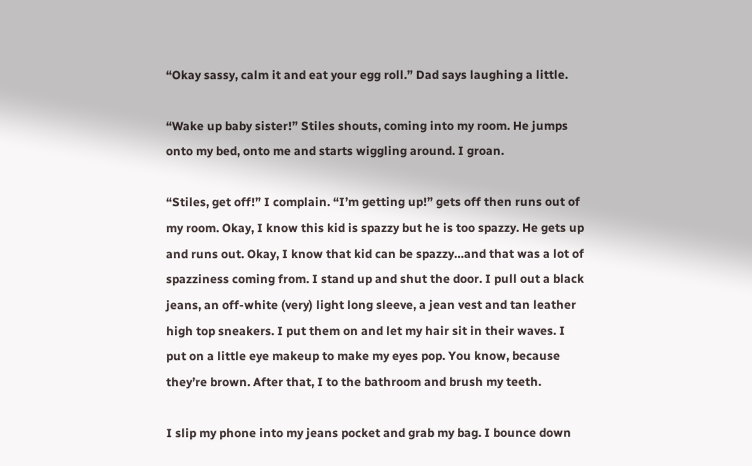“Okay sassy, calm it and eat your egg roll.” Dad says laughing a little.

“Wake up baby sister!” Stiles shouts, coming into my room. He jumps onto my bed, onto me and starts wiggling around. I groan.

“Stiles, get off!” I complain. “I’m getting up!” gets off then runs out of my room. Okay, I know this kid is spazzy but he is too spazzy. He gets up and runs out. Okay, I know that kid can be spazzy…and that was a lot of spazziness coming from. I stand up and shut the door. I pull out a black jeans, an off-white (very) light long sleeve, a jean vest and tan leather high top sneakers. I put them on and let my hair sit in their waves. I put on a little eye makeup to make my eyes pop. You know, because they’re brown. After that, I to the bathroom and brush my teeth.

I slip my phone into my jeans pocket and grab my bag. I bounce down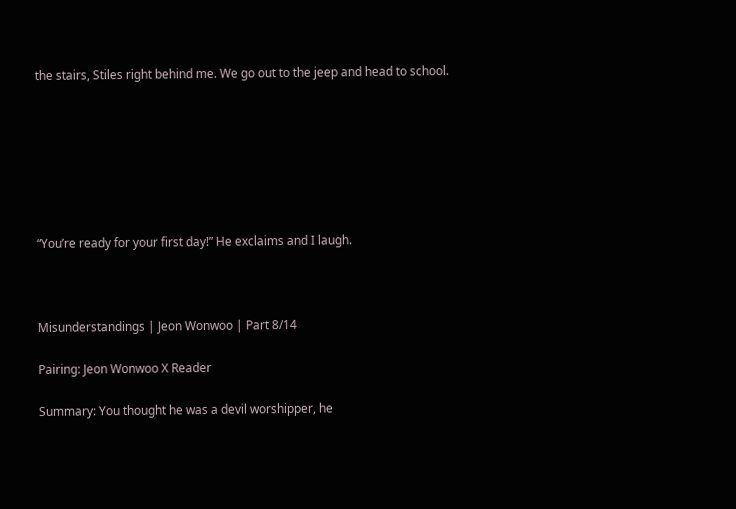the stairs, Stiles right behind me. We go out to the jeep and head to school.







“You’re ready for your first day!” He exclaims and I laugh.



Misunderstandings | Jeon Wonwoo | Part 8/14

Pairing: Jeon Wonwoo X Reader

Summary: You thought he was a devil worshipper, he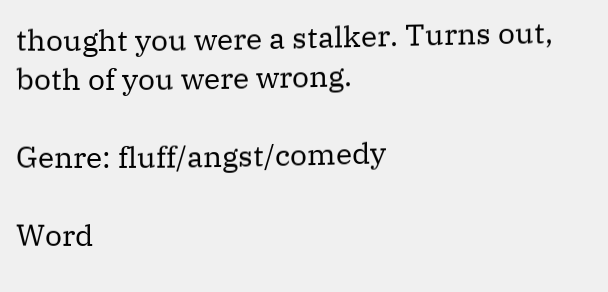thought you were a stalker. Turns out, both of you were wrong.

Genre: fluff/angst/comedy

Word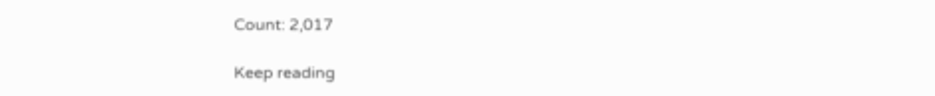Count: 2,017

Keep reading